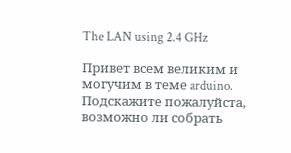The LAN using 2.4 GHz

Привет всем великим и могучим в теме arduino.
Подскажите пожалуйста, возможно ли собрать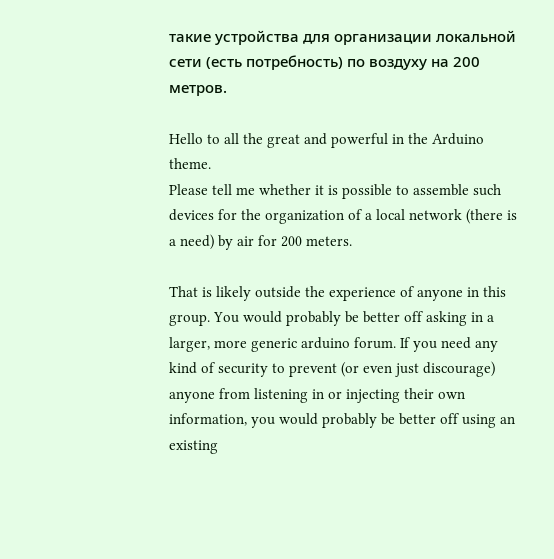такие устройства для организации локальной сети (есть потребность) по воздуху на 200 метров.

Hello to all the great and powerful in the Arduino theme.
Please tell me whether it is possible to assemble such devices for the organization of a local network (there is a need) by air for 200 meters.

That is likely outside the experience of anyone in this group. You would probably be better off asking in a larger, more generic arduino forum. If you need any kind of security to prevent (or even just discourage) anyone from listening in or injecting their own information, you would probably be better off using an existing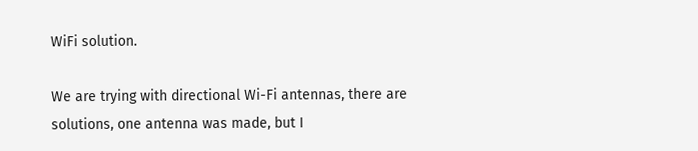WiFi solution.

We are trying with directional Wi-Fi antennas, there are solutions, one antenna was made, but I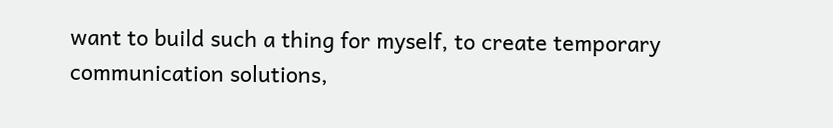want to build such a thing for myself, to create temporary communication solutions,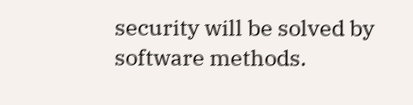security will be solved by software methods.